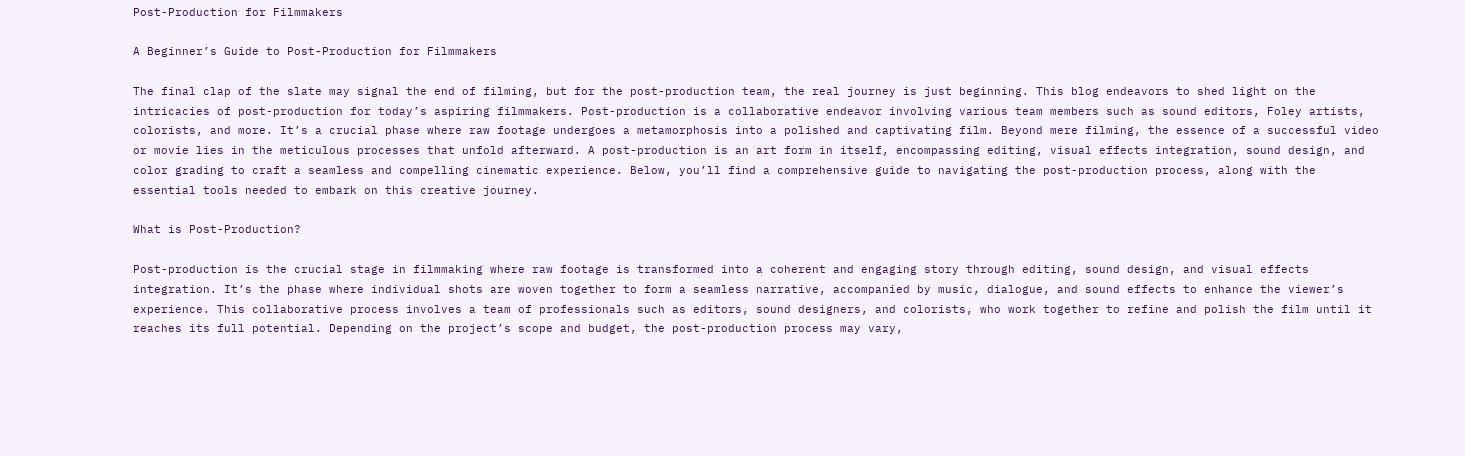Post-Production for Filmmakers

A Beginner’s Guide to Post-Production for Filmmakers

The final clap of the slate may signal the end of filming, but for the post-production team, the real journey is just beginning. This blog endeavors to shed light on the intricacies of post-production for today’s aspiring filmmakers. Post-production is a collaborative endeavor involving various team members such as sound editors, Foley artists, colorists, and more. It’s a crucial phase where raw footage undergoes a metamorphosis into a polished and captivating film. Beyond mere filming, the essence of a successful video or movie lies in the meticulous processes that unfold afterward. A post-production is an art form in itself, encompassing editing, visual effects integration, sound design, and color grading to craft a seamless and compelling cinematic experience. Below, you’ll find a comprehensive guide to navigating the post-production process, along with the essential tools needed to embark on this creative journey.

What is Post-Production?

Post-production is the crucial stage in filmmaking where raw footage is transformed into a coherent and engaging story through editing, sound design, and visual effects integration. It’s the phase where individual shots are woven together to form a seamless narrative, accompanied by music, dialogue, and sound effects to enhance the viewer’s experience. This collaborative process involves a team of professionals such as editors, sound designers, and colorists, who work together to refine and polish the film until it reaches its full potential. Depending on the project’s scope and budget, the post-production process may vary,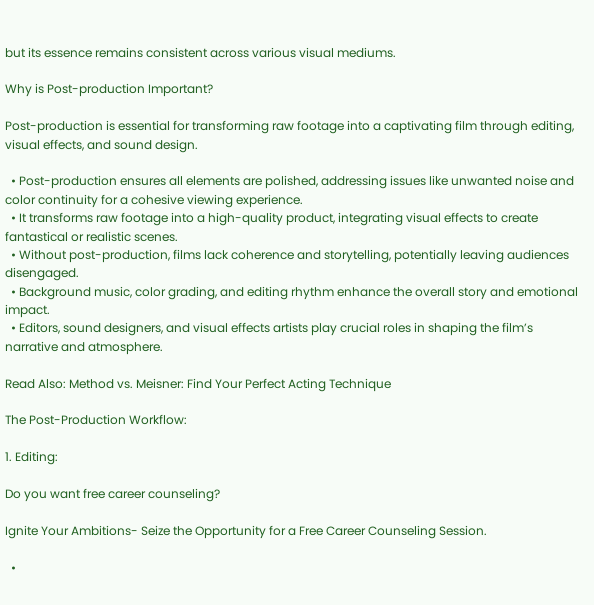but its essence remains consistent across various visual mediums.

Why is Post-production Important?

Post-production is essential for transforming raw footage into a captivating film through editing, visual effects, and sound design.

  • Post-production ensures all elements are polished, addressing issues like unwanted noise and color continuity for a cohesive viewing experience.
  • It transforms raw footage into a high-quality product, integrating visual effects to create fantastical or realistic scenes.
  • Without post-production, films lack coherence and storytelling, potentially leaving audiences disengaged.
  • Background music, color grading, and editing rhythm enhance the overall story and emotional impact.
  • Editors, sound designers, and visual effects artists play crucial roles in shaping the film’s narrative and atmosphere.

Read Also: Method vs. Meisner: Find Your Perfect Acting Technique

The Post-Production Workflow:

1. Editing:

Do you want free career counseling?

Ignite Your Ambitions- Seize the Opportunity for a Free Career Counseling Session.

  •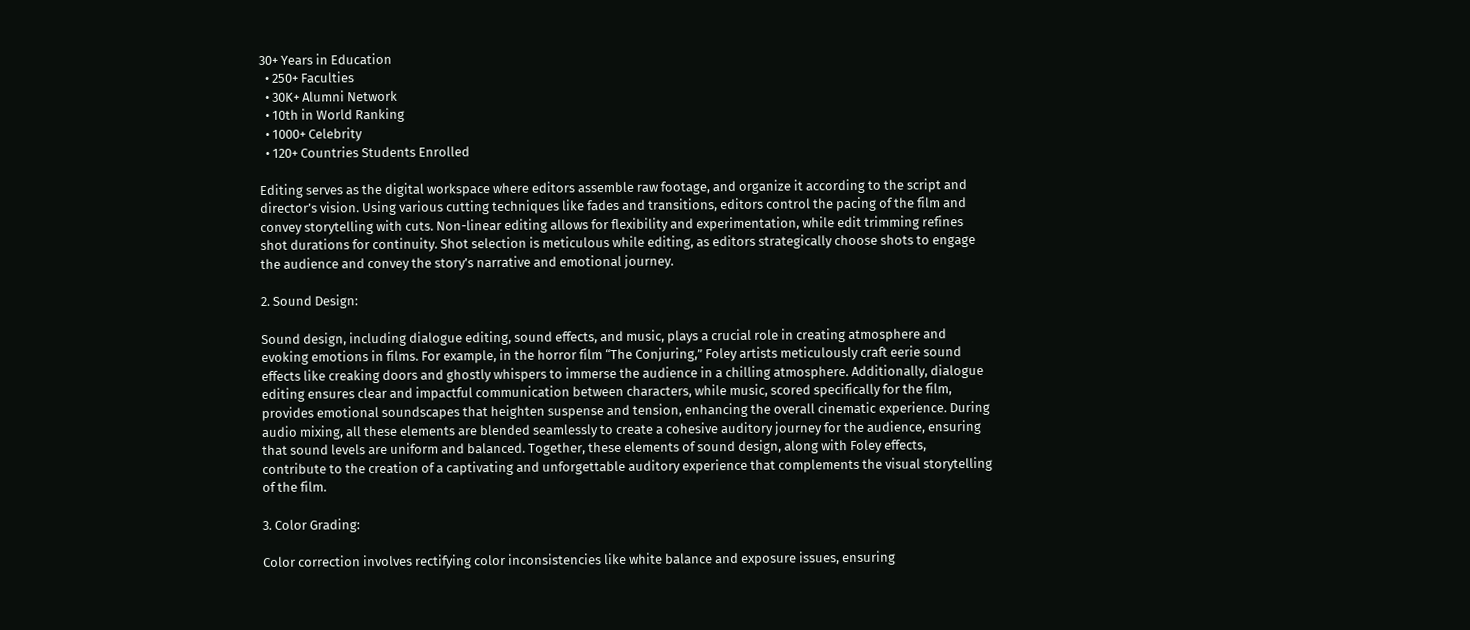30+ Years in Education
  • 250+ Faculties
  • 30K+ Alumni Network
  • 10th in World Ranking
  • 1000+ Celebrity
  • 120+ Countries Students Enrolled

Editing serves as the digital workspace where editors assemble raw footage, and organize it according to the script and director’s vision. Using various cutting techniques like fades and transitions, editors control the pacing of the film and convey storytelling with cuts. Non-linear editing allows for flexibility and experimentation, while edit trimming refines shot durations for continuity. Shot selection is meticulous while editing, as editors strategically choose shots to engage the audience and convey the story’s narrative and emotional journey.

2. Sound Design:

Sound design, including dialogue editing, sound effects, and music, plays a crucial role in creating atmosphere and evoking emotions in films. For example, in the horror film “The Conjuring,” Foley artists meticulously craft eerie sound effects like creaking doors and ghostly whispers to immerse the audience in a chilling atmosphere. Additionally, dialogue editing ensures clear and impactful communication between characters, while music, scored specifically for the film, provides emotional soundscapes that heighten suspense and tension, enhancing the overall cinematic experience. During audio mixing, all these elements are blended seamlessly to create a cohesive auditory journey for the audience, ensuring that sound levels are uniform and balanced. Together, these elements of sound design, along with Foley effects, contribute to the creation of a captivating and unforgettable auditory experience that complements the visual storytelling of the film.

3. Color Grading:

Color correction involves rectifying color inconsistencies like white balance and exposure issues, ensuring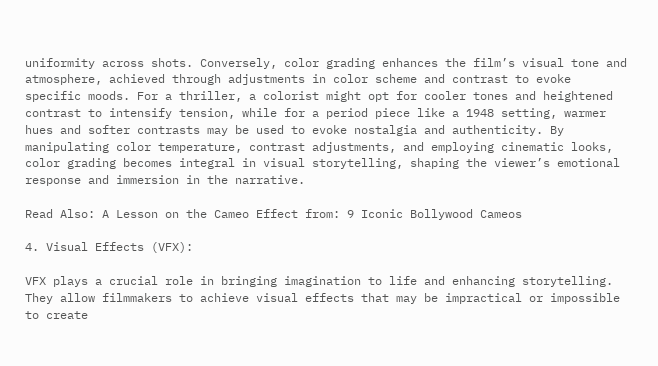uniformity across shots. Conversely, color grading enhances the film’s visual tone and atmosphere, achieved through adjustments in color scheme and contrast to evoke specific moods. For a thriller, a colorist might opt for cooler tones and heightened contrast to intensify tension, while for a period piece like a 1948 setting, warmer hues and softer contrasts may be used to evoke nostalgia and authenticity. By manipulating color temperature, contrast adjustments, and employing cinematic looks, color grading becomes integral in visual storytelling, shaping the viewer’s emotional response and immersion in the narrative.

Read Also: A Lesson on the Cameo Effect from: 9 Iconic Bollywood Cameos

4. Visual Effects (VFX):

VFX plays a crucial role in bringing imagination to life and enhancing storytelling. They allow filmmakers to achieve visual effects that may be impractical or impossible to create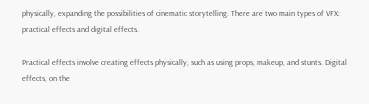physically, expanding the possibilities of cinematic storytelling. There are two main types of VFX: practical effects and digital effects.

Practical effects involve creating effects physically, such as using props, makeup, and stunts. Digital effects, on the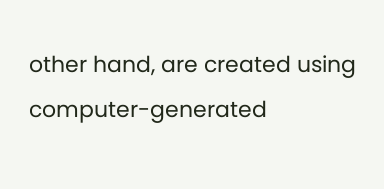other hand, are created using computer-generated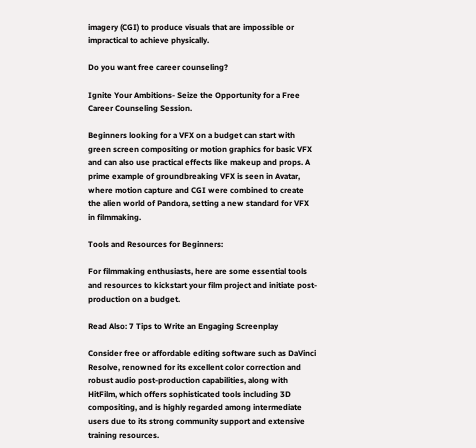imagery (CGI) to produce visuals that are impossible or impractical to achieve physically.

Do you want free career counseling?

Ignite Your Ambitions- Seize the Opportunity for a Free Career Counseling Session.

Beginners looking for a VFX on a budget can start with green screen compositing or motion graphics for basic VFX and can also use practical effects like makeup and props. A prime example of groundbreaking VFX is seen in Avatar, where motion capture and CGI were combined to create the alien world of Pandora, setting a new standard for VFX in filmmaking.

Tools and Resources for Beginners:

For filmmaking enthusiasts, here are some essential tools and resources to kickstart your film project and initiate post-production on a budget.

Read Also: 7 Tips to Write an Engaging Screenplay

Consider free or affordable editing software such as DaVinci Resolve, renowned for its excellent color correction and robust audio post-production capabilities, along with HitFilm, which offers sophisticated tools including 3D compositing, and is highly regarded among intermediate users due to its strong community support and extensive training resources.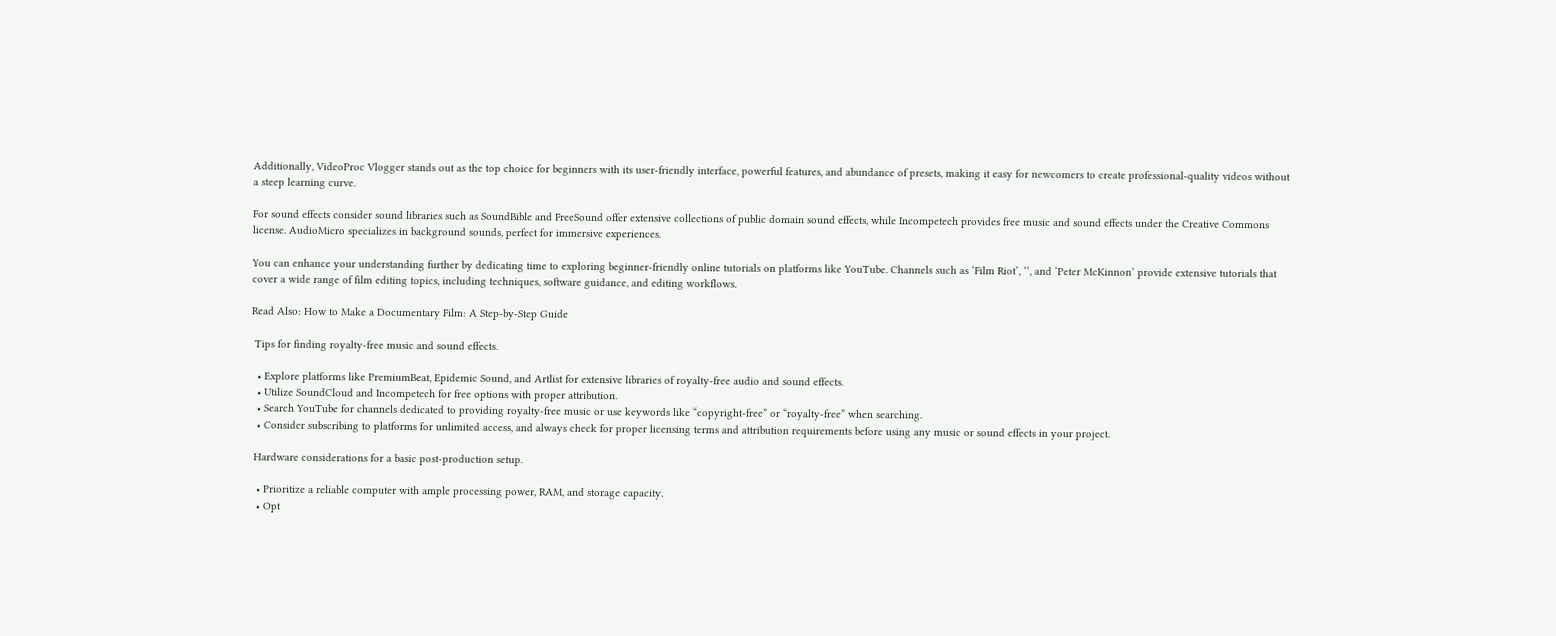Additionally, VideoProc Vlogger stands out as the top choice for beginners with its user-friendly interface, powerful features, and abundance of presets, making it easy for newcomers to create professional-quality videos without a steep learning curve.

For sound effects consider sound libraries such as SoundBible and FreeSound offer extensive collections of public domain sound effects, while Incompetech provides free music and sound effects under the Creative Commons license. AudioMicro specializes in background sounds, perfect for immersive experiences.

You can enhance your understanding further by dedicating time to exploring beginner-friendly online tutorials on platforms like YouTube. Channels such as ‘Film Riot’, ‘’, and ‘Peter McKinnon’ provide extensive tutorials that cover a wide range of film editing topics, including techniques, software guidance, and editing workflows.

Read Also: How to Make a Documentary Film: A Step-by-Step Guide

 Tips for finding royalty-free music and sound effects.

  • Explore platforms like PremiumBeat, Epidemic Sound, and Artlist for extensive libraries of royalty-free audio and sound effects.
  • Utilize SoundCloud and Incompetech for free options with proper attribution.
  • Search YouTube for channels dedicated to providing royalty-free music or use keywords like “copyright-free” or “royalty-free” when searching.
  • Consider subscribing to platforms for unlimited access, and always check for proper licensing terms and attribution requirements before using any music or sound effects in your project.

 Hardware considerations for a basic post-production setup.

  • Prioritize a reliable computer with ample processing power, RAM, and storage capacity.
  • Opt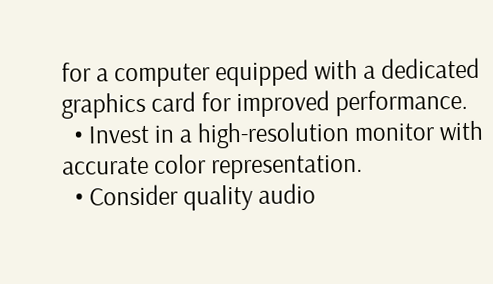for a computer equipped with a dedicated graphics card for improved performance.
  • Invest in a high-resolution monitor with accurate color representation.
  • Consider quality audio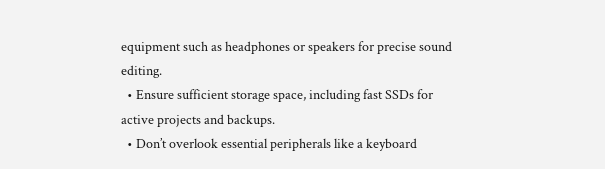equipment such as headphones or speakers for precise sound editing.
  • Ensure sufficient storage space, including fast SSDs for active projects and backups.
  • Don’t overlook essential peripherals like a keyboard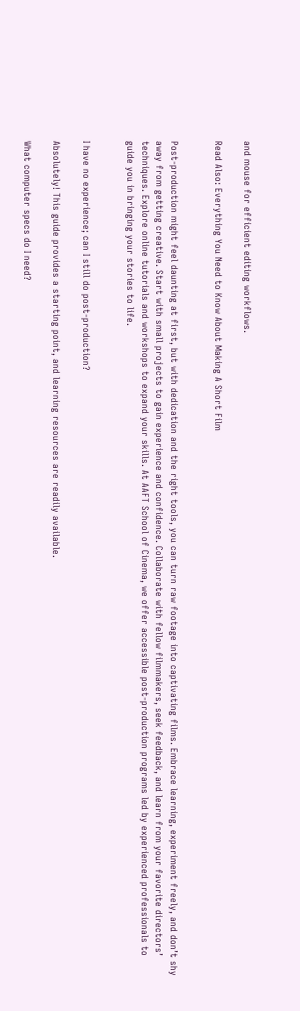and mouse for efficient editing workflows.

Read Also: Everything You Need to Know About Making A Short Film


Post-production might feel daunting at first, but with dedication and the right tools, you can turn raw footage into captivating films. Embrace learning, experiment freely, and don’t shy away from getting creative. Start with small projects to gain experience and confidence. Collaborate with fellow filmmakers, seek feedback, and learn from your favorite directors’ techniques. Explore online tutorials and workshops to expand your skills. At AAFT School of Cinema, we offer accessible post-production programs led by experienced professionals to guide you in bringing your stories to life.


I have no experience; can I still do post-production?

Absolutely! This guide provides a starting point, and learning resources are readily available.

What computer specs do I need?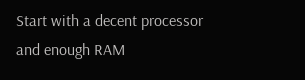Start with a decent processor and enough RAM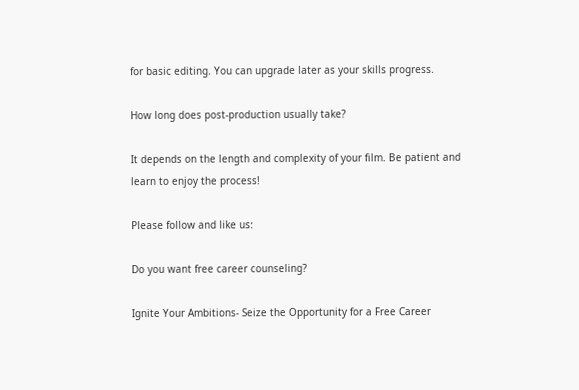for basic editing. You can upgrade later as your skills progress.

How long does post-production usually take?

It depends on the length and complexity of your film. Be patient and learn to enjoy the process!

Please follow and like us:

Do you want free career counseling?

Ignite Your Ambitions- Seize the Opportunity for a Free Career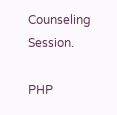Counseling Session.

PHP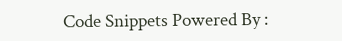Code Snippets Powered By :